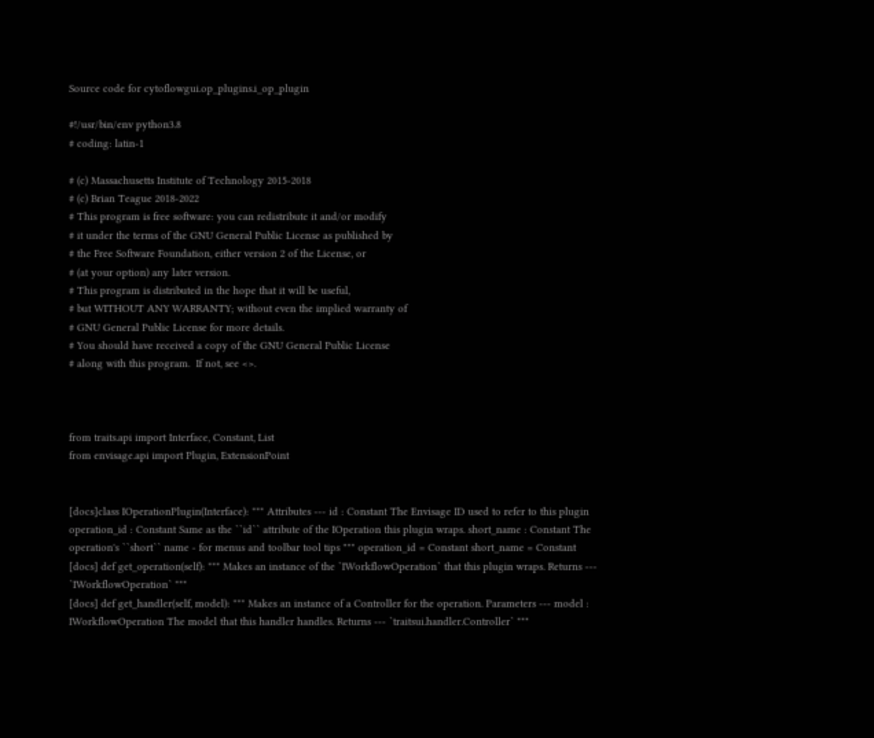Source code for cytoflowgui.op_plugins.i_op_plugin

#!/usr/bin/env python3.8
# coding: latin-1

# (c) Massachusetts Institute of Technology 2015-2018
# (c) Brian Teague 2018-2022
# This program is free software: you can redistribute it and/or modify
# it under the terms of the GNU General Public License as published by
# the Free Software Foundation, either version 2 of the License, or
# (at your option) any later version.
# This program is distributed in the hope that it will be useful,
# but WITHOUT ANY WARRANTY; without even the implied warranty of
# GNU General Public License for more details.
# You should have received a copy of the GNU General Public License
# along with this program.  If not, see <>.



from traits.api import Interface, Constant, List
from envisage.api import Plugin, ExtensionPoint


[docs]class IOperationPlugin(Interface): """ Attributes --- id : Constant The Envisage ID used to refer to this plugin operation_id : Constant Same as the ``id`` attribute of the IOperation this plugin wraps. short_name : Constant The operation's ``short`` name - for menus and toolbar tool tips """ operation_id = Constant short_name = Constant
[docs] def get_operation(self): """ Makes an instance of the `IWorkflowOperation` that this plugin wraps. Returns --- `IWorkflowOperation` """
[docs] def get_handler(self, model): """ Makes an instance of a Controller for the operation. Parameters --- model : IWorkflowOperation The model that this handler handles. Returns --- `traitsui.handler.Controller` """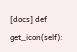[docs] def get_icon(self):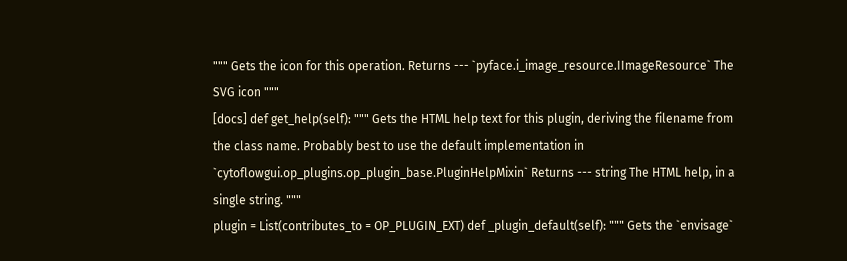""" Gets the icon for this operation. Returns --- `pyface.i_image_resource.IImageResource` The SVG icon """
[docs] def get_help(self): """ Gets the HTML help text for this plugin, deriving the filename from the class name. Probably best to use the default implementation in `cytoflowgui.op_plugins.op_plugin_base.PluginHelpMixin` Returns --- string The HTML help, in a single string. """
plugin = List(contributes_to = OP_PLUGIN_EXT) def _plugin_default(self): """ Gets the `envisage`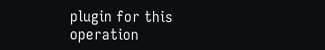plugin for this operation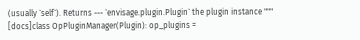(usually `self`). Returns --- `envisage.plugin.Plugin` the plugin instance """
[docs]class OpPluginManager(Plugin): op_plugins =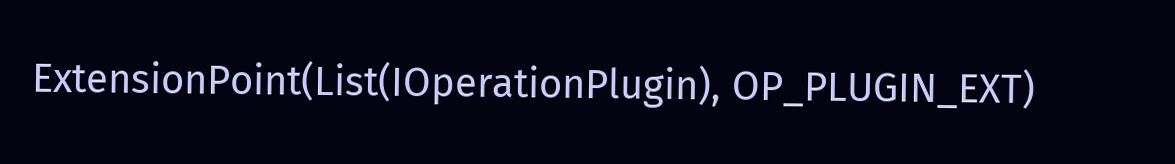ExtensionPoint(List(IOperationPlugin), OP_PLUGIN_EXT)